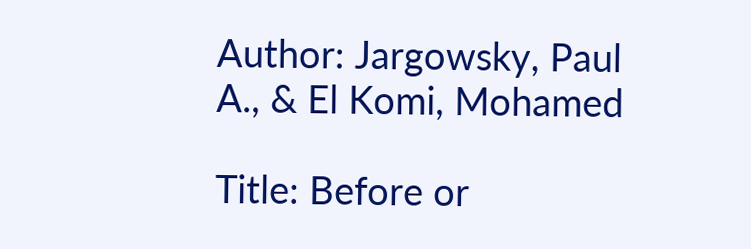Author: Jargowsky, Paul A., & El Komi, Mohamed

Title: Before or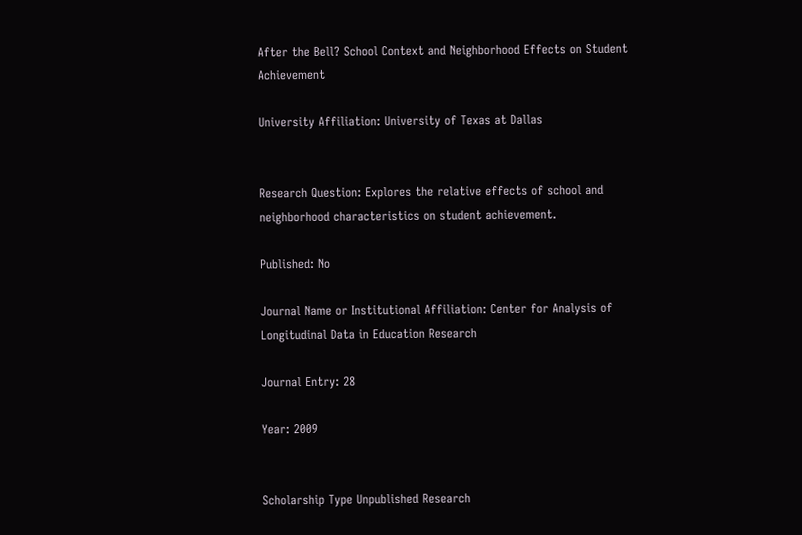After the Bell? School Context and Neighborhood Effects on Student Achievement

University Affiliation: University of Texas at Dallas


Research Question: Explores the relative effects of school and neighborhood characteristics on student achievement.

Published: No

Journal Name or Institutional Affiliation: Center for Analysis of Longitudinal Data in Education Research

Journal Entry: 28

Year: 2009


Scholarship Type Unpublished Research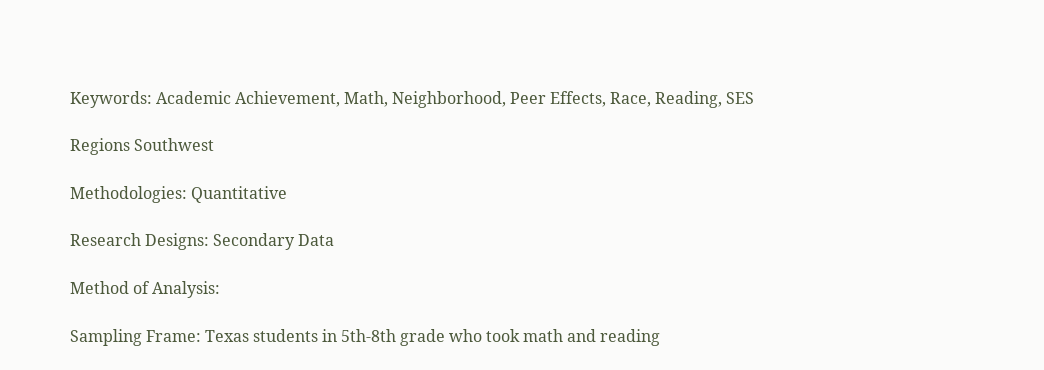Keywords: Academic Achievement, Math, Neighborhood, Peer Effects, Race, Reading, SES

Regions Southwest

Methodologies: Quantitative

Research Designs: Secondary Data

Method of Analysis:

Sampling Frame: Texas students in 5th-8th grade who took math and reading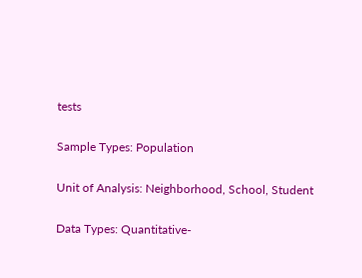tests

Sample Types: Population

Unit of Analysis: Neighborhood, School, Student

Data Types: Quantitative-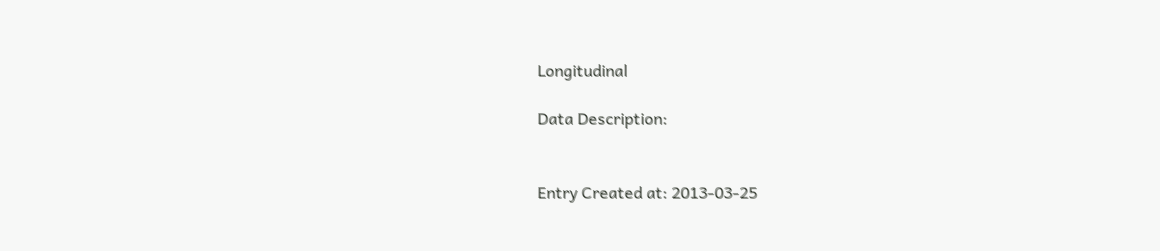Longitudinal

Data Description:


Entry Created at: 2013-03-25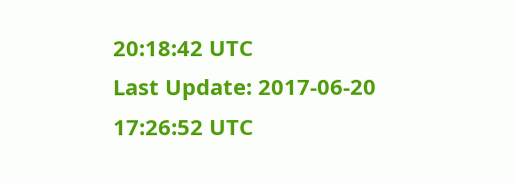20:18:42 UTC
Last Update: 2017-06-20 17:26:52 UTC